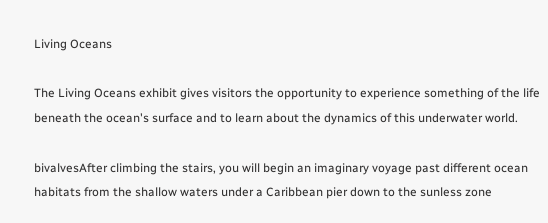Living Oceans

The Living Oceans exhibit gives visitors the opportunity to experience something of the life beneath the ocean's surface and to learn about the dynamics of this underwater world.

bivalvesAfter climbing the stairs, you will begin an imaginary voyage past different ocean habitats from the shallow waters under a Caribbean pier down to the sunless zone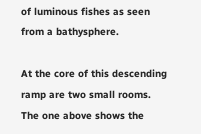of luminous fishes as seen from a bathysphere.

At the core of this descending ramp are two small rooms. The one above shows the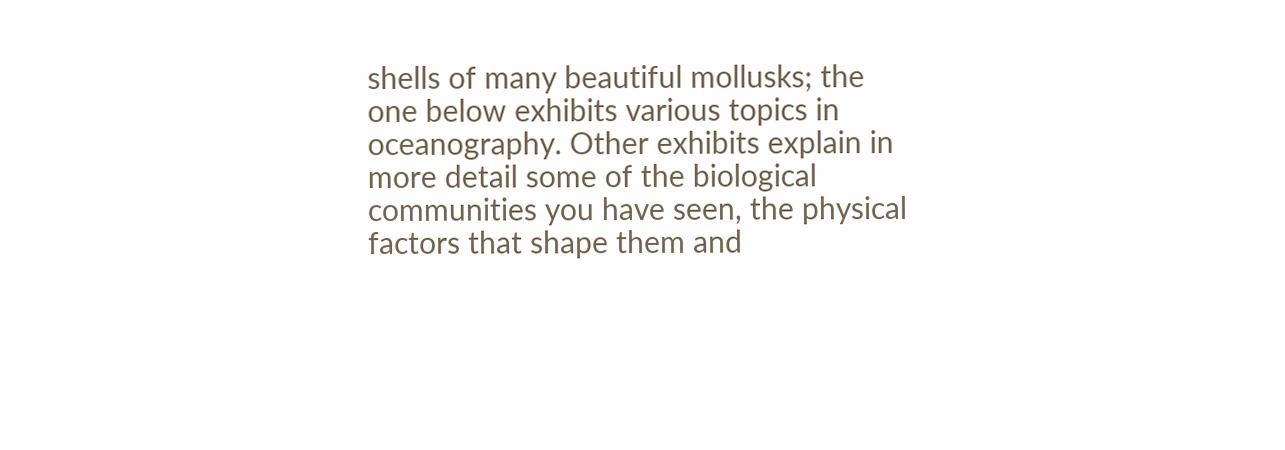shells of many beautiful mollusks; the one below exhibits various topics in oceanography. Other exhibits explain in more detail some of the biological communities you have seen, the physical factors that shape them and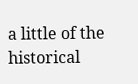a little of the historical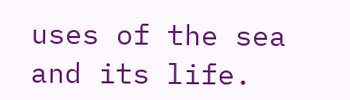uses of the sea and its life.